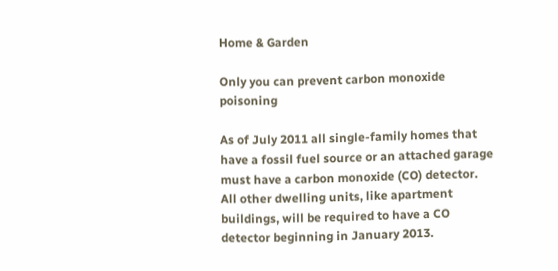Home & Garden

Only you can prevent carbon monoxide poisoning

As of July 2011 all single-family homes that have a fossil fuel source or an attached garage must have a carbon monoxide (CO) detector. All other dwelling units, like apartment buildings, will be required to have a CO detector beginning in January 2013.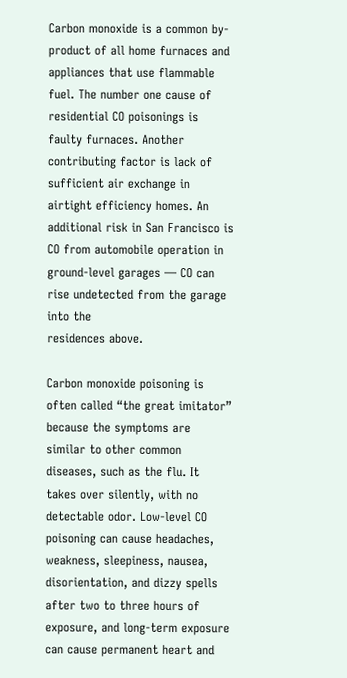Carbon monoxide is a common by-product of all home furnaces and appliances that use flammable fuel. The number one cause of residential CO poisonings is faulty furnaces. Another contributing factor is lack of sufficient air exchange in airtight efficiency homes. An additional risk in San Francisco is CO from automobile operation in ground-level garages — CO can rise undetected from the garage into the
residences above.

Carbon monoxide poisoning is often called “the great imitator” because the symptoms are similar to other common diseases, such as the flu. It takes over silently, with no detectable odor. Low-level CO poisoning can cause headaches, weakness, sleepiness, nausea, disorientation, and dizzy spells after two to three hours of exposure, and long-term exposure can cause permanent heart and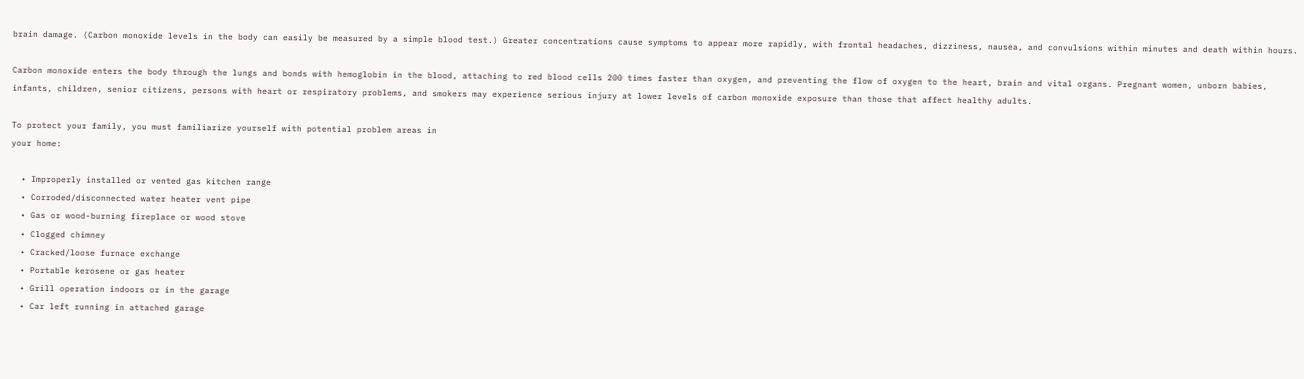brain damage. (Carbon monoxide levels in the body can easily be measured by a simple blood test.) Greater concentrations cause symptoms to appear more rapidly, with frontal headaches, dizziness, nausea, and convulsions within minutes and death within hours.

Carbon monoxide enters the body through the lungs and bonds with hemoglobin in the blood, attaching to red blood cells 200 times faster than oxygen, and preventing the flow of oxygen to the heart, brain and vital organs. Pregnant women, unborn babies, infants, children, senior citizens, persons with heart or respiratory problems, and smokers may experience serious injury at lower levels of carbon monoxide exposure than those that affect healthy adults.

To protect your family, you must familiarize yourself with potential problem areas in
your home:

  • Improperly installed or vented gas kitchen range
  • Corroded/disconnected water heater vent pipe
  • Gas or wood-burning fireplace or wood stove
  • Clogged chimney
  • Cracked/loose furnace exchange
  • Portable kerosene or gas heater
  • Grill operation indoors or in the garage
  • Car left running in attached garage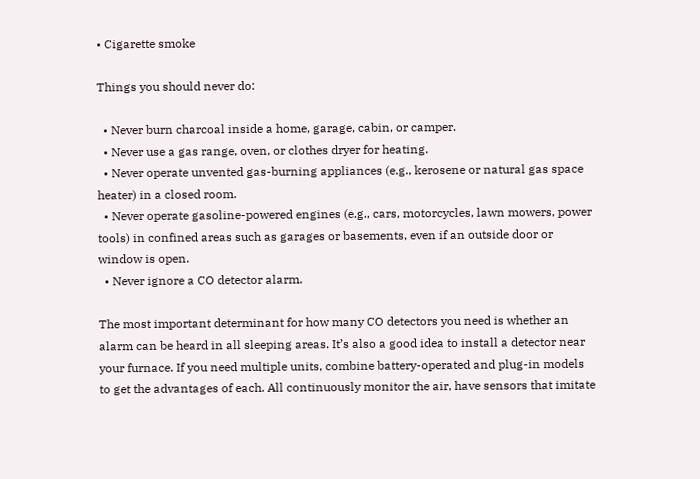• Cigarette smoke

Things you should never do:

  • Never burn charcoal inside a home, garage, cabin, or camper.
  • Never use a gas range, oven, or clothes dryer for heating.
  • Never operate unvented gas-burning appliances (e.g., kerosene or natural gas space heater) in a closed room.
  • Never operate gasoline-powered engines (e.g., cars, motorcycles, lawn mowers, power tools) in confined areas such as garages or basements, even if an outside door or window is open.
  • Never ignore a CO detector alarm.

The most important determinant for how many CO detectors you need is whether an alarm can be heard in all sleeping areas. It’s also a good idea to install a detector near your furnace. If you need multiple units, combine battery-operated and plug-in models to get the advantages of each. All continuously monitor the air, have sensors that imitate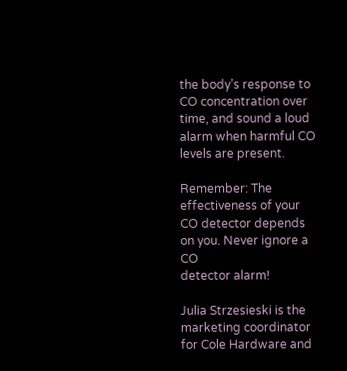the body’s response to CO concentration over time, and sound a loud alarm when harmful CO levels are present.

Remember: The effectiveness of your CO detector depends on you. Never ignore a CO
detector alarm!

Julia Strzesieski is the marketing coordinator for Cole Hardware and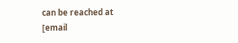can be reached at [email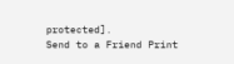protected].
Send to a Friend Print